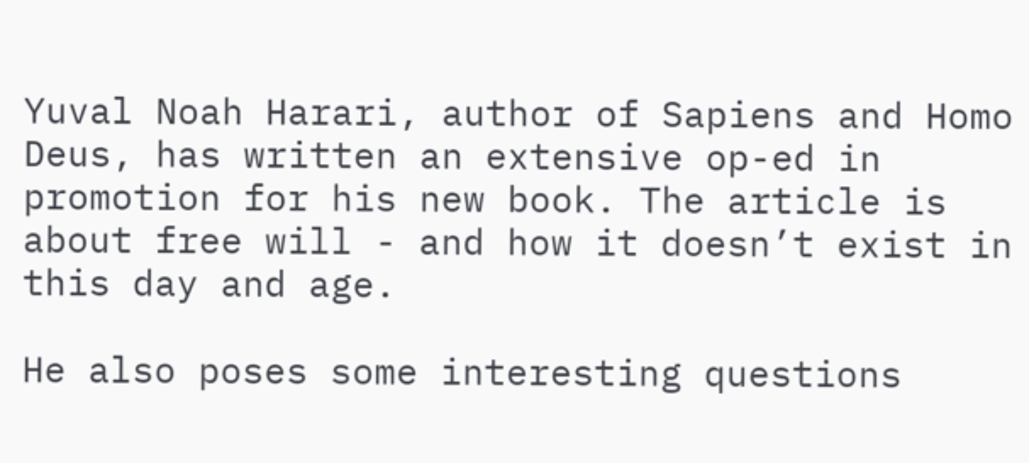Yuval Noah Harari, author of Sapiens and Homo Deus, has written an extensive op-ed in promotion for his new book. The article is about free will - and how it doesn’t exist in this day and age.

He also poses some interesting questions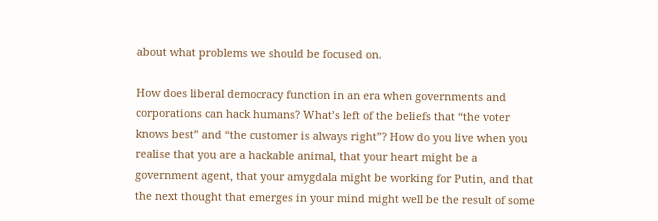about what problems we should be focused on.

How does liberal democracy function in an era when governments and corporations can hack humans? What’s left of the beliefs that “the voter knows best” and “the customer is always right”? How do you live when you realise that you are a hackable animal, that your heart might be a government agent, that your amygdala might be working for Putin, and that the next thought that emerges in your mind might well be the result of some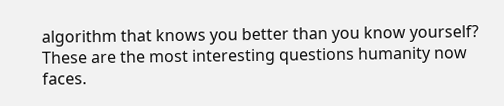algorithm that knows you better than you know yourself? These are the most interesting questions humanity now faces.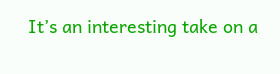It’s an interesting take on a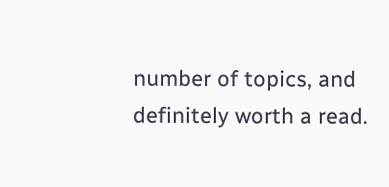number of topics, and definitely worth a read.